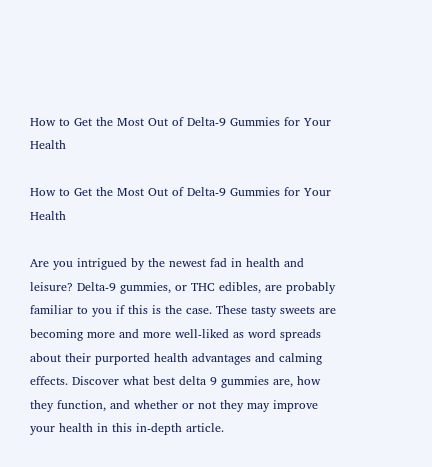How to Get the Most Out of Delta-9 Gummies for Your Health

How to Get the Most Out of Delta-9 Gummies for Your Health

Are you intrigued by the newest fad in health and leisure? Delta-9 gummies, or THC edibles, are probably familiar to you if this is the case. These tasty sweets are becoming more and more well-liked as word spreads about their purported health advantages and calming effects. Discover what best delta 9 gummies are, how they function, and whether or not they may improve your health in this in-depth article.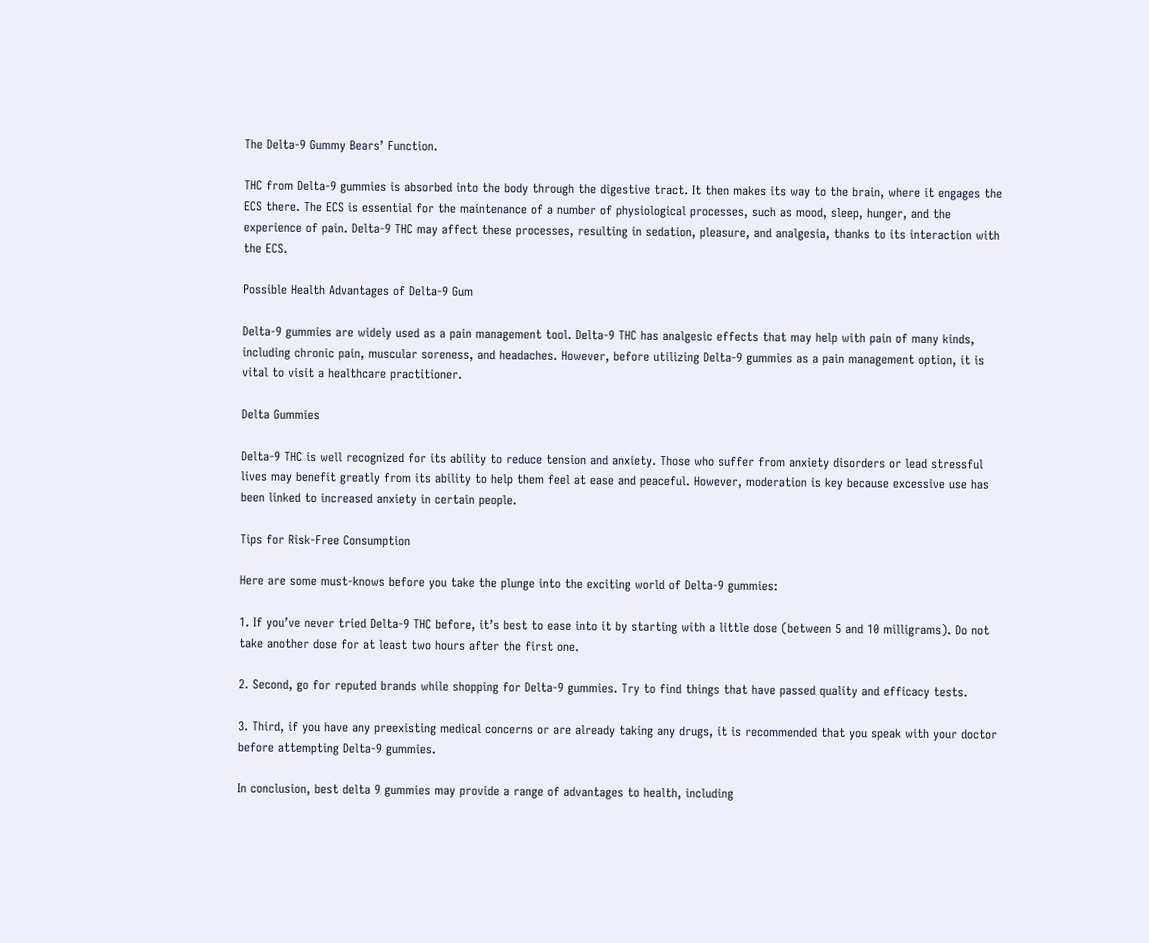The Delta-9 Gummy Bears’ Function.

THC from Delta-9 gummies is absorbed into the body through the digestive tract. It then makes its way to the brain, where it engages the ECS there. The ECS is essential for the maintenance of a number of physiological processes, such as mood, sleep, hunger, and the experience of pain. Delta-9 THC may affect these processes, resulting in sedation, pleasure, and analgesia, thanks to its interaction with the ECS.

Possible Health Advantages of Delta-9 Gum

Delta-9 gummies are widely used as a pain management tool. Delta-9 THC has analgesic effects that may help with pain of many kinds, including chronic pain, muscular soreness, and headaches. However, before utilizing Delta-9 gummies as a pain management option, it is vital to visit a healthcare practitioner.

Delta Gummies

Delta-9 THC is well recognized for its ability to reduce tension and anxiety. Those who suffer from anxiety disorders or lead stressful lives may benefit greatly from its ability to help them feel at ease and peaceful. However, moderation is key because excessive use has been linked to increased anxiety in certain people.

Tips for Risk-Free Consumption

Here are some must-knows before you take the plunge into the exciting world of Delta-9 gummies:

1. If you’ve never tried Delta-9 THC before, it’s best to ease into it by starting with a little dose (between 5 and 10 milligrams). Do not take another dose for at least two hours after the first one.

2. Second, go for reputed brands while shopping for Delta-9 gummies. Try to find things that have passed quality and efficacy tests.

3. Third, if you have any preexisting medical concerns or are already taking any drugs, it is recommended that you speak with your doctor before attempting Delta-9 gummies.

In conclusion, best delta 9 gummies may provide a range of advantages to health, including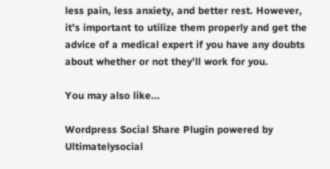less pain, less anxiety, and better rest. However, it’s important to utilize them properly and get the advice of a medical expert if you have any doubts about whether or not they’ll work for you.

You may also like...

Wordpress Social Share Plugin powered by Ultimatelysocial